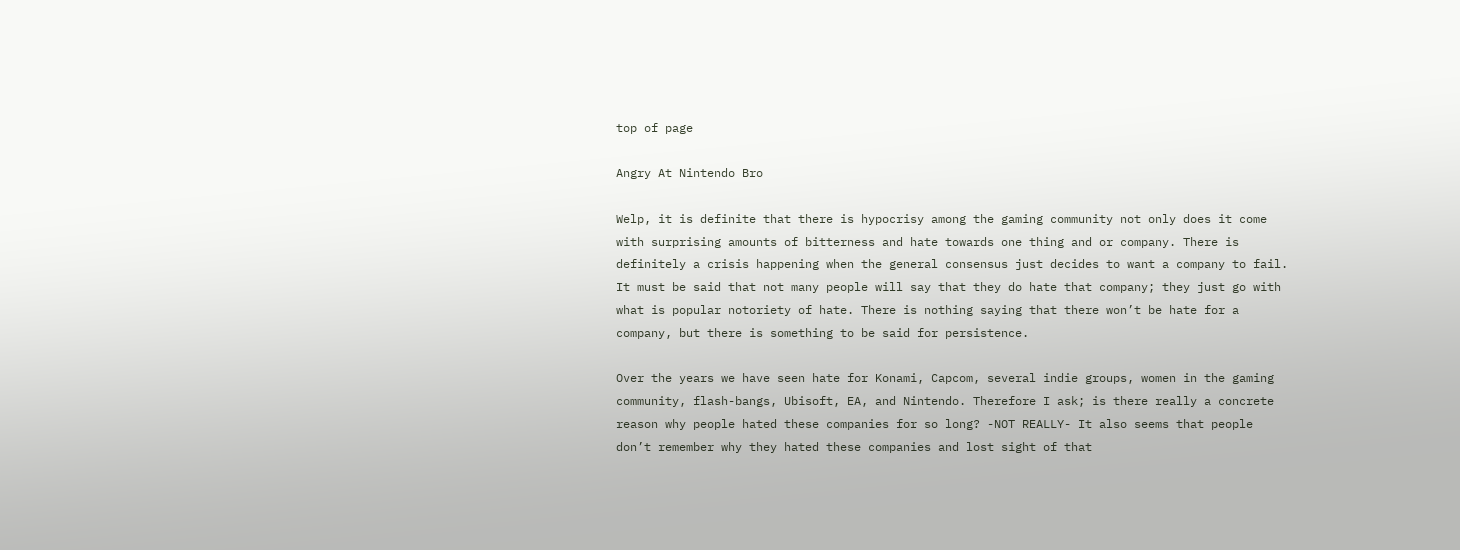top of page

Angry At Nintendo Bro

Welp, it is definite that there is hypocrisy among the gaming community not only does it come with surprising amounts of bitterness and hate towards one thing and or company. There is definitely a crisis happening when the general consensus just decides to want a company to fail. It must be said that not many people will say that they do hate that company; they just go with what is popular notoriety of hate. There is nothing saying that there won’t be hate for a company, but there is something to be said for persistence.

Over the years we have seen hate for Konami, Capcom, several indie groups, women in the gaming community, flash-bangs, Ubisoft, EA, and Nintendo. Therefore I ask; is there really a concrete reason why people hated these companies for so long? -NOT REALLY- It also seems that people don’t remember why they hated these companies and lost sight of that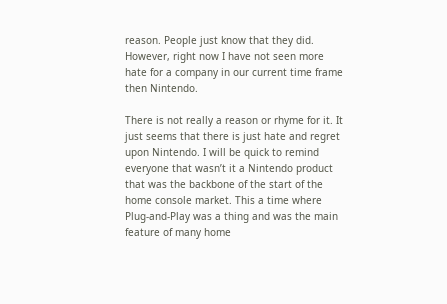reason. People just know that they did. However, right now I have not seen more hate for a company in our current time frame then Nintendo.

There is not really a reason or rhyme for it. It just seems that there is just hate and regret upon Nintendo. I will be quick to remind everyone that wasn’t it a Nintendo product that was the backbone of the start of the home console market. This a time where Plug-and-Play was a thing and was the main feature of many home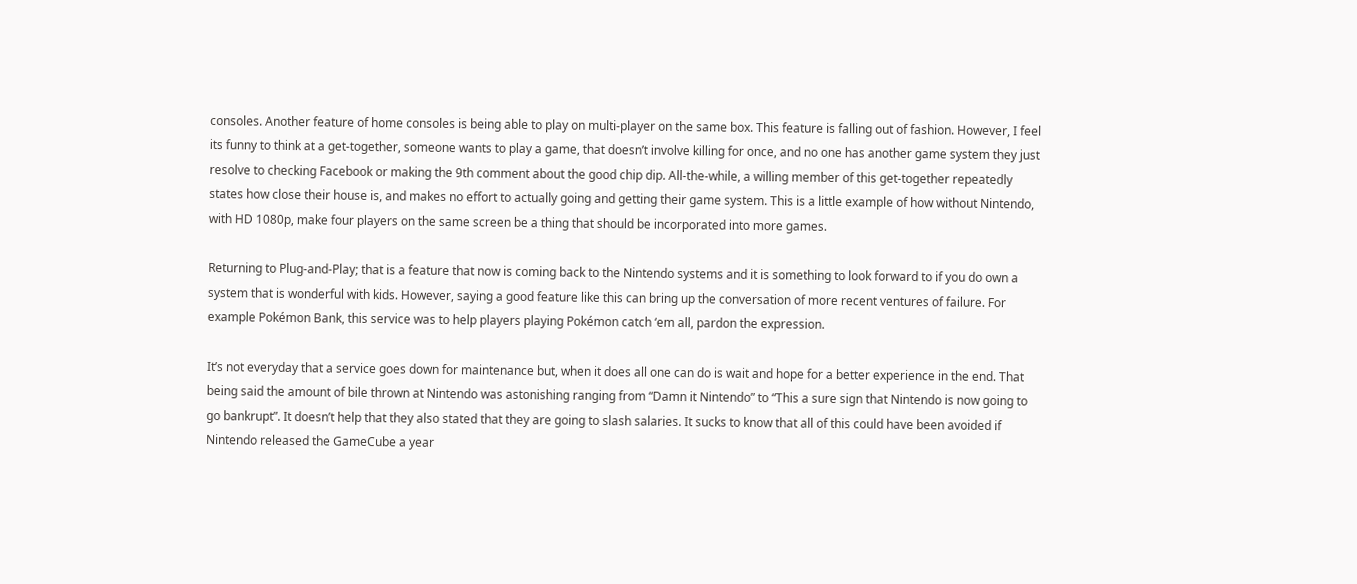consoles. Another feature of home consoles is being able to play on multi-player on the same box. This feature is falling out of fashion. However, I feel its funny to think at a get-together, someone wants to play a game, that doesn’t involve killing for once, and no one has another game system they just resolve to checking Facebook or making the 9th comment about the good chip dip. All-the-while, a willing member of this get-together repeatedly states how close their house is, and makes no effort to actually going and getting their game system. This is a little example of how without Nintendo, with HD 1080p, make four players on the same screen be a thing that should be incorporated into more games.

Returning to Plug-and-Play; that is a feature that now is coming back to the Nintendo systems and it is something to look forward to if you do own a system that is wonderful with kids. However, saying a good feature like this can bring up the conversation of more recent ventures of failure. For example Pokémon Bank, this service was to help players playing Pokémon catch ‘em all, pardon the expression.

It’s not everyday that a service goes down for maintenance but, when it does all one can do is wait and hope for a better experience in the end. That being said the amount of bile thrown at Nintendo was astonishing ranging from “Damn it Nintendo” to “This a sure sign that Nintendo is now going to go bankrupt”. It doesn’t help that they also stated that they are going to slash salaries. It sucks to know that all of this could have been avoided if Nintendo released the GameCube a year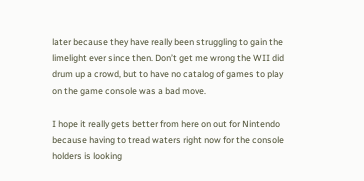later because they have really been struggling to gain the limelight ever since then. Don’t get me wrong the WII did drum up a crowd, but to have no catalog of games to play on the game console was a bad move.

I hope it really gets better from here on out for Nintendo because having to tread waters right now for the console holders is looking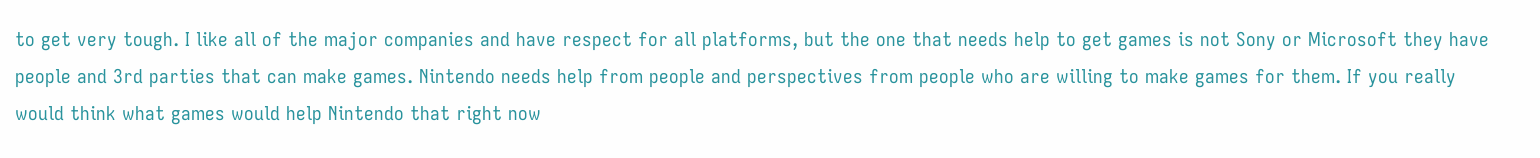to get very tough. I like all of the major companies and have respect for all platforms, but the one that needs help to get games is not Sony or Microsoft they have people and 3rd parties that can make games. Nintendo needs help from people and perspectives from people who are willing to make games for them. If you really would think what games would help Nintendo that right now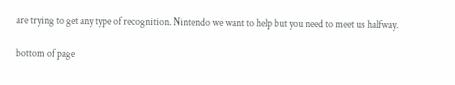are trying to get any type of recognition. Nintendo we want to help but you need to meet us halfway.

bottom of page